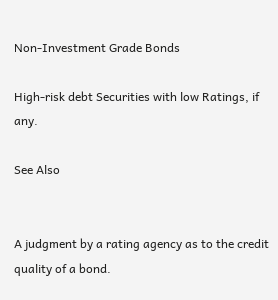Non-Investment Grade Bonds

High-risk debt Securities with low Ratings, if any.

See Also


A judgment by a rating agency as to the credit quality of a bond.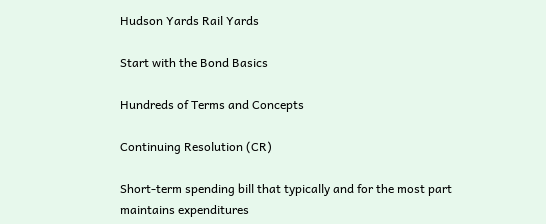Hudson Yards Rail Yards

Start with the Bond Basics

Hundreds of Terms and Concepts

Continuing Resolution (CR)

Short-term spending bill that typically and for the most part maintains expenditures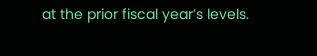at the prior fiscal year’s levels.